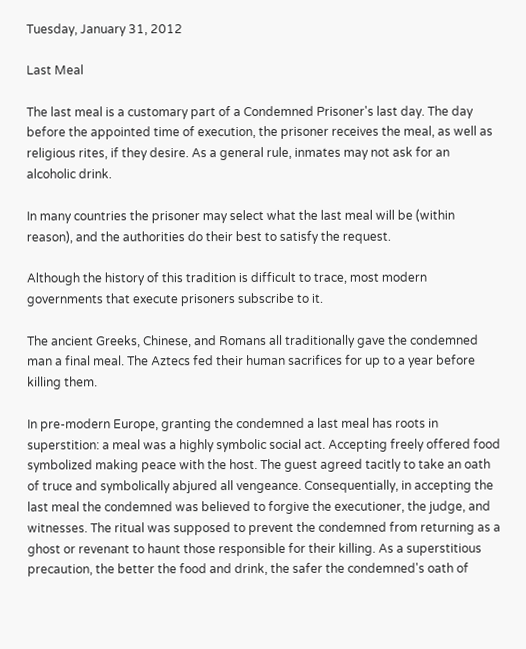Tuesday, January 31, 2012

Last Meal

The last meal is a customary part of a Condemned Prisoner's last day. The day before the appointed time of execution, the prisoner receives the meal, as well as religious rites, if they desire. As a general rule, inmates may not ask for an alcoholic drink.

In many countries the prisoner may select what the last meal will be (within reason), and the authorities do their best to satisfy the request.

Although the history of this tradition is difficult to trace, most modern governments that execute prisoners subscribe to it.

The ancient Greeks, Chinese, and Romans all traditionally gave the condemned man a final meal. The Aztecs fed their human sacrifices for up to a year before killing them.

In pre-modern Europe, granting the condemned a last meal has roots in superstition: a meal was a highly symbolic social act. Accepting freely offered food symbolized making peace with the host. The guest agreed tacitly to take an oath of truce and symbolically abjured all vengeance. Consequentially, in accepting the last meal the condemned was believed to forgive the executioner, the judge, and witnesses. The ritual was supposed to prevent the condemned from returning as a ghost or revenant to haunt those responsible for their killing. As a superstitious precaution, the better the food and drink, the safer the condemned's oath of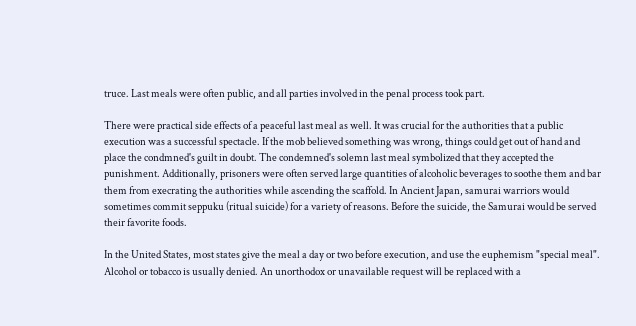truce. Last meals were often public, and all parties involved in the penal process took part.

There were practical side effects of a peaceful last meal as well. It was crucial for the authorities that a public execution was a successful spectacle. If the mob believed something was wrong, things could get out of hand and place the condmned's guilt in doubt. The condemned's solemn last meal symbolized that they accepted the punishment. Additionally, prisoners were often served large quantities of alcoholic beverages to soothe them and bar them from execrating the authorities while ascending the scaffold. In Ancient Japan, samurai warriors would sometimes commit seppuku (ritual suicide) for a variety of reasons. Before the suicide, the Samurai would be served their favorite foods.

In the United States, most states give the meal a day or two before execution, and use the euphemism "special meal". Alcohol or tobacco is usually denied. An unorthodox or unavailable request will be replaced with a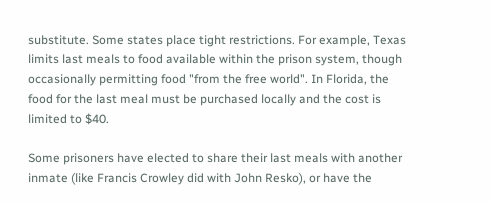substitute. Some states place tight restrictions. For example, Texas limits last meals to food available within the prison system, though occasionally permitting food "from the free world". In Florida, the food for the last meal must be purchased locally and the cost is limited to $40.

Some prisoners have elected to share their last meals with another inmate (like Francis Crowley did with John Resko), or have the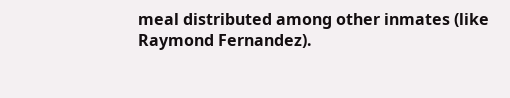meal distributed among other inmates (like Raymond Fernandez).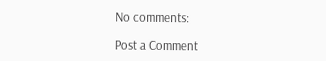No comments:

Post a Comment